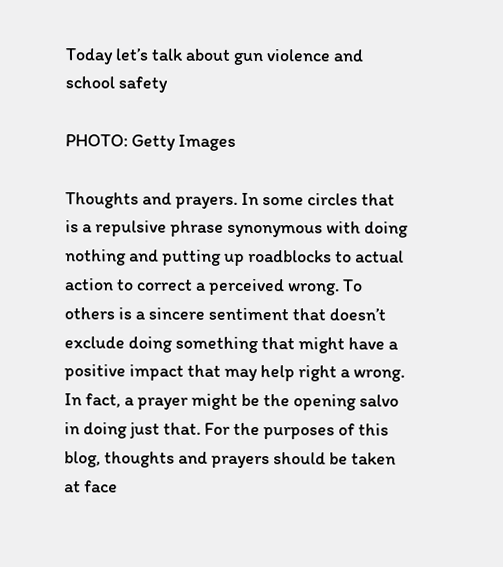Today let’s talk about gun violence and school safety

PHOTO: Getty Images

Thoughts and prayers. In some circles that is a repulsive phrase synonymous with doing nothing and putting up roadblocks to actual action to correct a perceived wrong. To others is a sincere sentiment that doesn’t exclude doing something that might have a positive impact that may help right a wrong. In fact, a prayer might be the opening salvo in doing just that. For the purposes of this blog, thoughts and prayers should be taken at face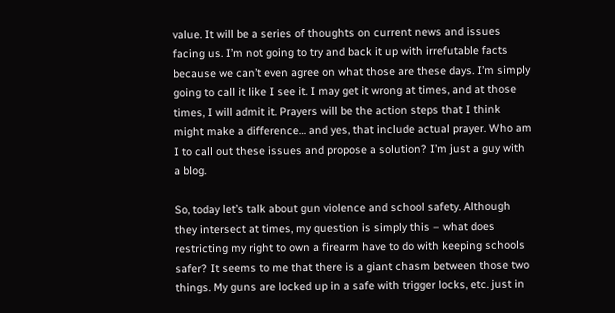value. It will be a series of thoughts on current news and issues facing us. I’m not going to try and back it up with irrefutable facts because we can’t even agree on what those are these days. I’m simply going to call it like I see it. I may get it wrong at times, and at those times, I will admit it. Prayers will be the action steps that I think might make a difference… and yes, that include actual prayer. Who am I to call out these issues and propose a solution? I’m just a guy with a blog.

So, today let’s talk about gun violence and school safety. Although they intersect at times, my question is simply this – what does restricting my right to own a firearm have to do with keeping schools safer? It seems to me that there is a giant chasm between those two things. My guns are locked up in a safe with trigger locks, etc. just in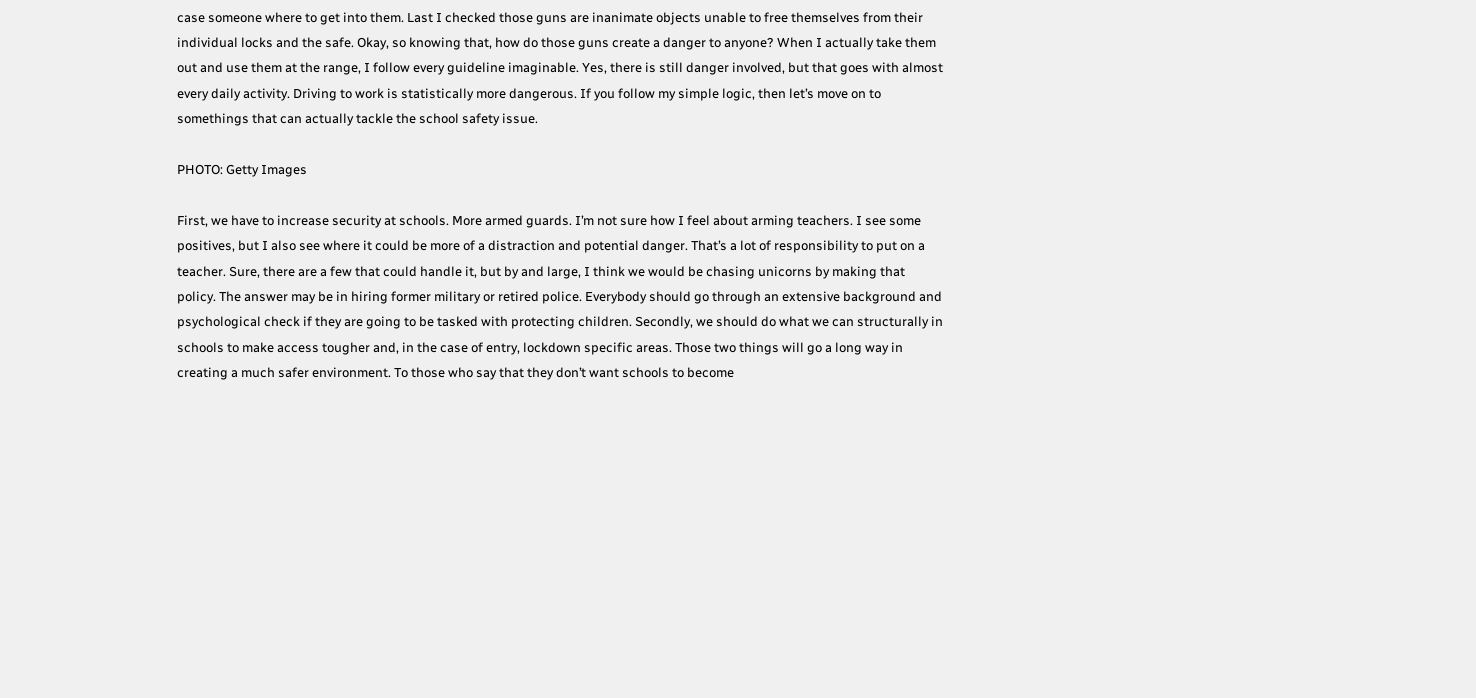case someone where to get into them. Last I checked those guns are inanimate objects unable to free themselves from their individual locks and the safe. Okay, so knowing that, how do those guns create a danger to anyone? When I actually take them out and use them at the range, I follow every guideline imaginable. Yes, there is still danger involved, but that goes with almost every daily activity. Driving to work is statistically more dangerous. If you follow my simple logic, then let’s move on to somethings that can actually tackle the school safety issue.

PHOTO: Getty Images

First, we have to increase security at schools. More armed guards. I’m not sure how I feel about arming teachers. I see some positives, but I also see where it could be more of a distraction and potential danger. That’s a lot of responsibility to put on a teacher. Sure, there are a few that could handle it, but by and large, I think we would be chasing unicorns by making that policy. The answer may be in hiring former military or retired police. Everybody should go through an extensive background and psychological check if they are going to be tasked with protecting children. Secondly, we should do what we can structurally in schools to make access tougher and, in the case of entry, lockdown specific areas. Those two things will go a long way in creating a much safer environment. To those who say that they don’t want schools to become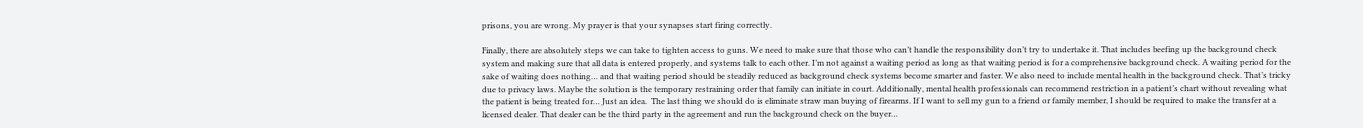prisons, you are wrong. My prayer is that your synapses start firing correctly.

Finally, there are absolutely steps we can take to tighten access to guns. We need to make sure that those who can’t handle the responsibility don’t try to undertake it. That includes beefing up the background check system and making sure that all data is entered properly, and systems talk to each other. I’m not against a waiting period as long as that waiting period is for a comprehensive background check. A waiting period for the sake of waiting does nothing… and that waiting period should be steadily reduced as background check systems become smarter and faster. We also need to include mental health in the background check. That’s tricky due to privacy laws. Maybe the solution is the temporary restraining order that family can initiate in court. Additionally, mental health professionals can recommend restriction in a patient’s chart without revealing what the patient is being treated for… Just an idea.  The last thing we should do is eliminate straw man buying of firearms. If I want to sell my gun to a friend or family member, I should be required to make the transfer at a licensed dealer. That dealer can be the third party in the agreement and run the background check on the buyer…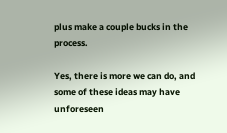plus make a couple bucks in the process.

Yes, there is more we can do, and some of these ideas may have unforeseen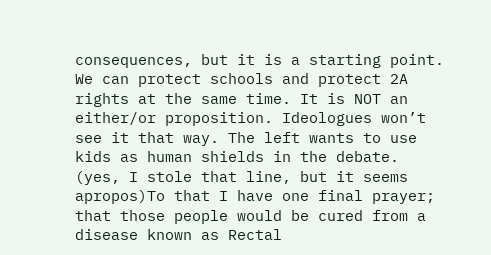consequences, but it is a starting point. We can protect schools and protect 2A rights at the same time. It is NOT an either/or proposition. Ideologues won’t see it that way. The left wants to use kids as human shields in the debate. (yes, I stole that line, but it seems apropos)To that I have one final prayer; that those people would be cured from a disease known as Rectal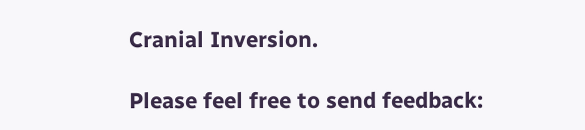Cranial Inversion.

Please feel free to send feedback: